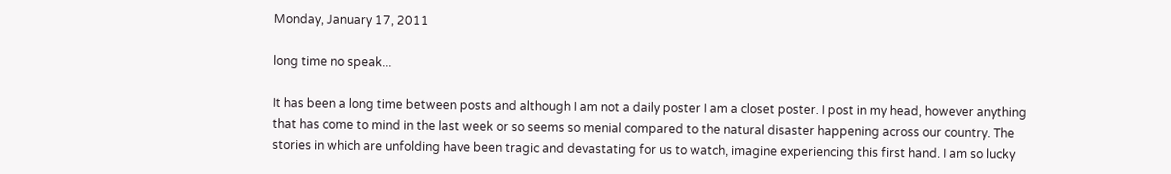Monday, January 17, 2011

long time no speak...

It has been a long time between posts and although I am not a daily poster I am a closet poster. I post in my head, however anything that has come to mind in the last week or so seems so menial compared to the natural disaster happening across our country. The stories in which are unfolding have been tragic and devastating for us to watch, imagine experiencing this first hand. I am so lucky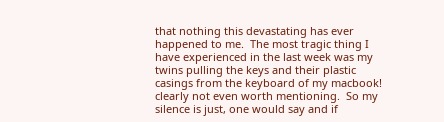that nothing this devastating has ever happened to me.  The most tragic thing I have experienced in the last week was my twins pulling the keys and their plastic casings from the keyboard of my macbook! clearly not even worth mentioning.  So my silence is just, one would say and if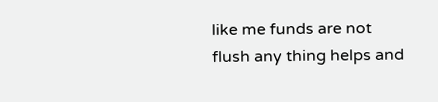like me funds are not flush any thing helps and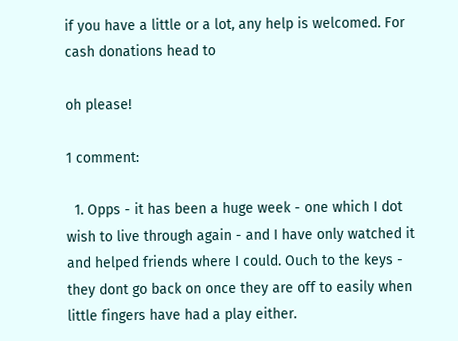if you have a little or a lot, any help is welcomed. For cash donations head to

oh please!

1 comment:

  1. Opps - it has been a huge week - one which I dot wish to live through again - and I have only watched it and helped friends where I could. Ouch to the keys - they dont go back on once they are off to easily when little fingers have had a play either.